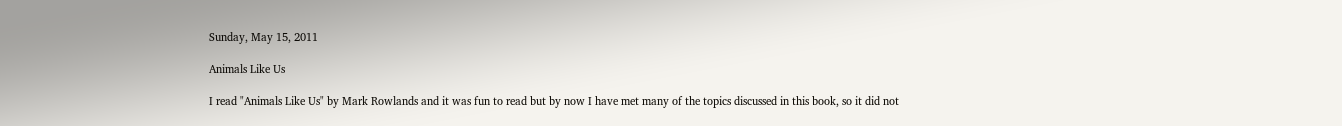Sunday, May 15, 2011

Animals Like Us

I read "Animals Like Us" by Mark Rowlands and it was fun to read but by now I have met many of the topics discussed in this book, so it did not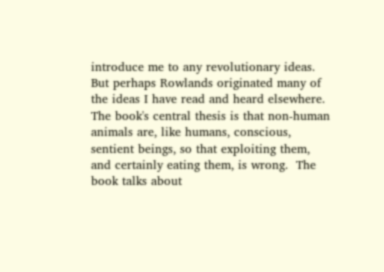introduce me to any revolutionary ideas. But perhaps Rowlands originated many of the ideas I have read and heard elsewhere.  The book's central thesis is that non-human animals are, like humans, conscious, sentient beings, so that exploiting them, and certainly eating them, is wrong.  The book talks about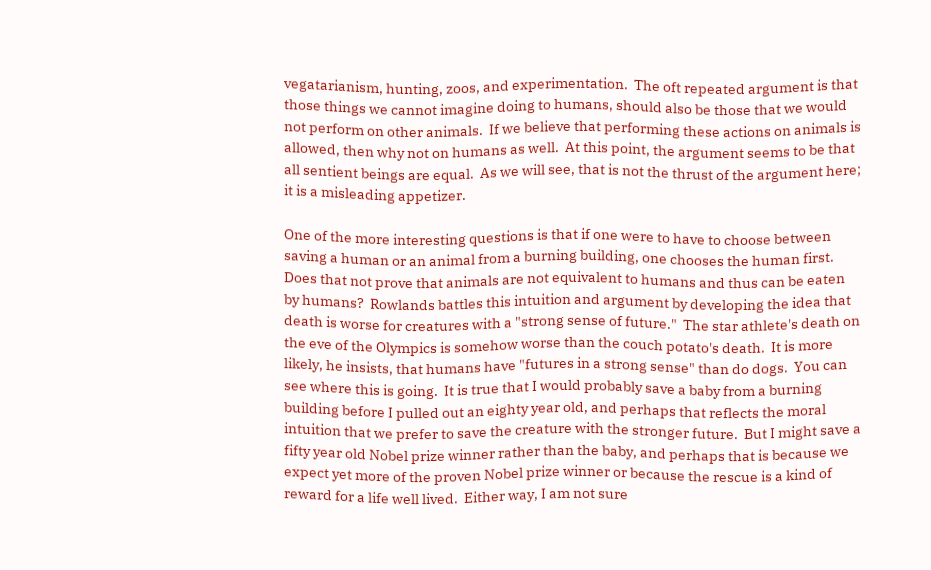vegatarianism, hunting, zoos, and experimentation.  The oft repeated argument is that those things we cannot imagine doing to humans, should also be those that we would not perform on other animals.  If we believe that performing these actions on animals is allowed, then why not on humans as well.  At this point, the argument seems to be that all sentient beings are equal.  As we will see, that is not the thrust of the argument here; it is a misleading appetizer.

One of the more interesting questions is that if one were to have to choose between saving a human or an animal from a burning building, one chooses the human first.  Does that not prove that animals are not equivalent to humans and thus can be eaten by humans?  Rowlands battles this intuition and argument by developing the idea that death is worse for creatures with a "strong sense of future."  The star athlete's death on the eve of the Olympics is somehow worse than the couch potato's death.  It is more likely, he insists, that humans have "futures in a strong sense" than do dogs.  You can see where this is going.  It is true that I would probably save a baby from a burning building before I pulled out an eighty year old, and perhaps that reflects the moral intuition that we prefer to save the creature with the stronger future.  But I might save a fifty year old Nobel prize winner rather than the baby, and perhaps that is because we expect yet more of the proven Nobel prize winner or because the rescue is a kind of reward for a life well lived.  Either way, I am not sure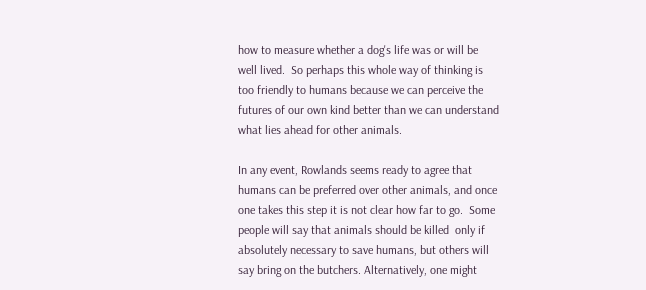how to measure whether a dog's life was or will be well lived.  So perhaps this whole way of thinking is too friendly to humans because we can perceive the futures of our own kind better than we can understand what lies ahead for other animals.

In any event, Rowlands seems ready to agree that humans can be preferred over other animals, and once one takes this step it is not clear how far to go.  Some people will say that animals should be killed  only if absolutely necessary to save humans, but others will say bring on the butchers. Alternatively, one might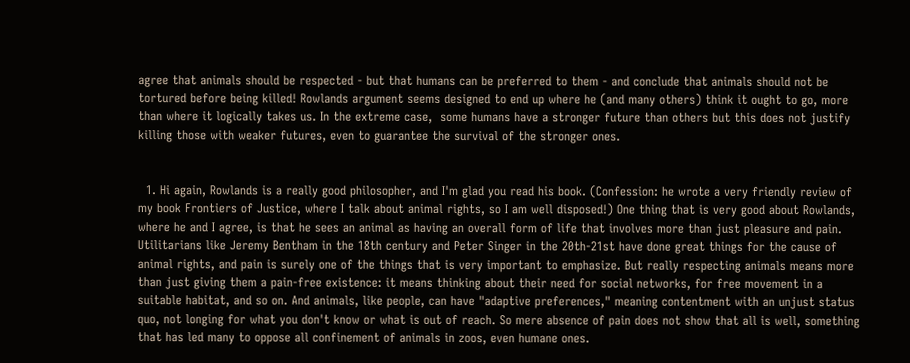agree that animals should be respected - but that humans can be preferred to them - and conclude that animals should not be tortured before being killed! Rowlands argument seems designed to end up where he (and many others) think it ought to go, more than where it logically takes us. In the extreme case,  some humans have a stronger future than others but this does not justify killing those with weaker futures, even to guarantee the survival of the stronger ones.


  1. Hi again, Rowlands is a really good philosopher, and I'm glad you read his book. (Confession: he wrote a very friendly review of my book Frontiers of Justice, where I talk about animal rights, so I am well disposed!) One thing that is very good about Rowlands, where he and I agree, is that he sees an animal as having an overall form of life that involves more than just pleasure and pain. Utilitarians like Jeremy Bentham in the 18th century and Peter Singer in the 20th-21st have done great things for the cause of animal rights, and pain is surely one of the things that is very important to emphasize. But really respecting animals means more than just giving them a pain-free existence: it means thinking about their need for social networks, for free movement in a suitable habitat, and so on. And animals, like people, can have "adaptive preferences," meaning contentment with an unjust status quo, not longing for what you don't know or what is out of reach. So mere absence of pain does not show that all is well, something that has led many to oppose all confinement of animals in zoos, even humane ones.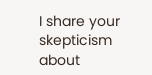I share your skepticism about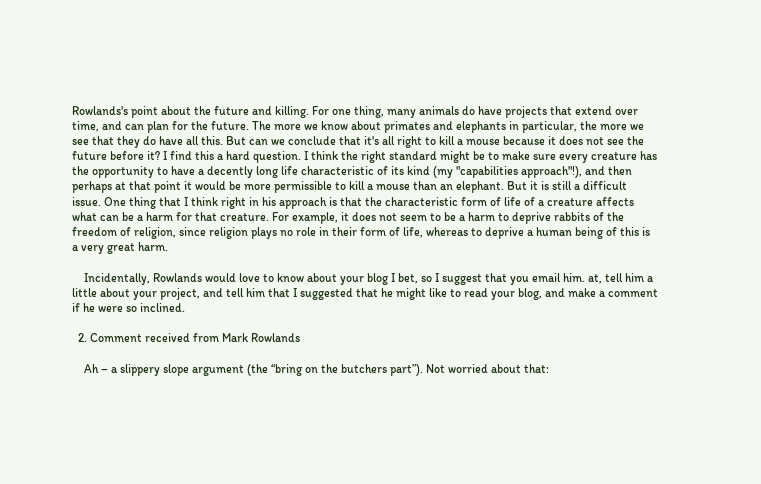Rowlands's point about the future and killing. For one thing, many animals do have projects that extend over time, and can plan for the future. The more we know about primates and elephants in particular, the more we see that they do have all this. But can we conclude that it's all right to kill a mouse because it does not see the future before it? I find this a hard question. I think the right standard might be to make sure every creature has the opportunity to have a decently long life characteristic of its kind (my "capabilities approach"!), and then perhaps at that point it would be more permissible to kill a mouse than an elephant. But it is still a difficult issue. One thing that I think right in his approach is that the characteristic form of life of a creature affects what can be a harm for that creature. For example, it does not seem to be a harm to deprive rabbits of the freedom of religion, since religion plays no role in their form of life, whereas to deprive a human being of this is a very great harm.

    Incidentally, Rowlands would love to know about your blog I bet, so I suggest that you email him. at, tell him a little about your project, and tell him that I suggested that he might like to read your blog, and make a comment if he were so inclined.

  2. Comment received from Mark Rowlands

    Ah – a slippery slope argument (the “bring on the butchers part”). Not worried about that: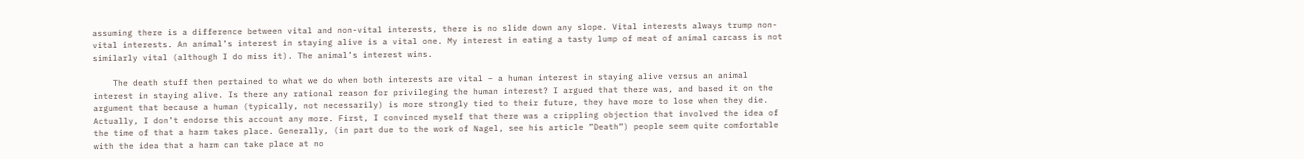assuming there is a difference between vital and non-vital interests, there is no slide down any slope. Vital interests always trump non-vital interests. An animal’s interest in staying alive is a vital one. My interest in eating a tasty lump of meat of animal carcass is not similarly vital (although I do miss it). The animal’s interest wins.

    The death stuff then pertained to what we do when both interests are vital – a human interest in staying alive versus an animal interest in staying alive. Is there any rational reason for privileging the human interest? I argued that there was, and based it on the argument that because a human (typically, not necessarily) is more strongly tied to their future, they have more to lose when they die. Actually, I don’t endorse this account any more. First, I convinced myself that there was a crippling objection that involved the idea of the time of that a harm takes place. Generally, (in part due to the work of Nagel, see his article ”Death”) people seem quite comfortable with the idea that a harm can take place at no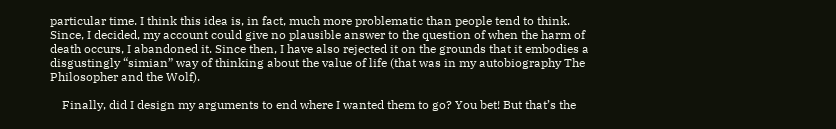particular time. I think this idea is, in fact, much more problematic than people tend to think. Since, I decided, my account could give no plausible answer to the question of when the harm of death occurs, I abandoned it. Since then, I have also rejected it on the grounds that it embodies a disgustingly “simian” way of thinking about the value of life (that was in my autobiography The Philosopher and the Wolf).

    Finally, did I design my arguments to end where I wanted them to go? You bet! But that’s the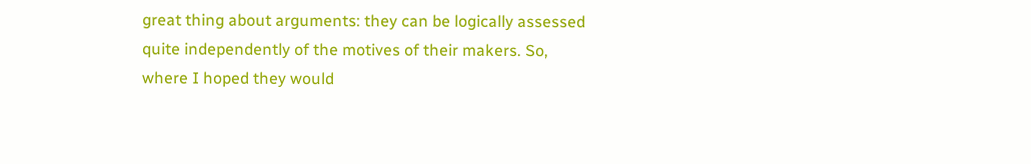great thing about arguments: they can be logically assessed quite independently of the motives of their makers. So, where I hoped they would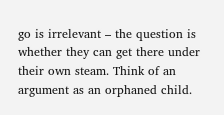go is irrelevant – the question is whether they can get there under their own steam. Think of an argument as an orphaned child.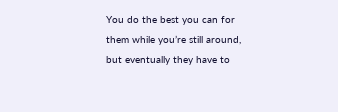You do the best you can for them while you’re still around, but eventually they have to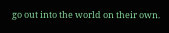go out into the world on their own.